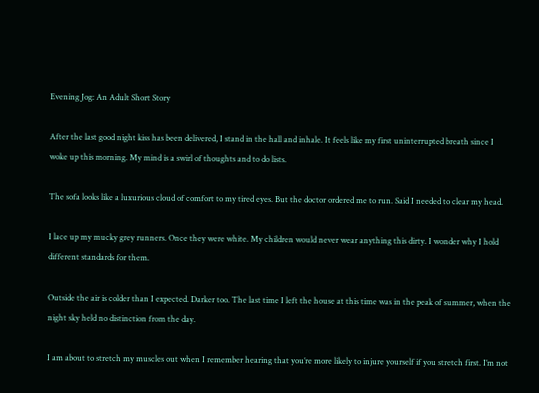Evening Jog: An Adult Short Story

After the last good night kiss has been delivered, I stand in the hall and inhale. It feels like my first uninterrupted breath since I woke up this morning. My mind is a swirl of thoughts and to do lists.

The sofa looks like a luxurious cloud of comfort to my tired eyes. But the doctor ordered me to run. Said I needed to clear my head.

I lace up my mucky grey runners. Once they were white. My children would never wear anything this dirty. I wonder why I hold different standards for them.

Outside the air is colder than I expected. Darker too. The last time I left the house at this time was in the peak of summer, when the night sky held no distinction from the day.

I am about to stretch my muscles out when I remember hearing that you’re more likely to injure yourself if you stretch first. I’m not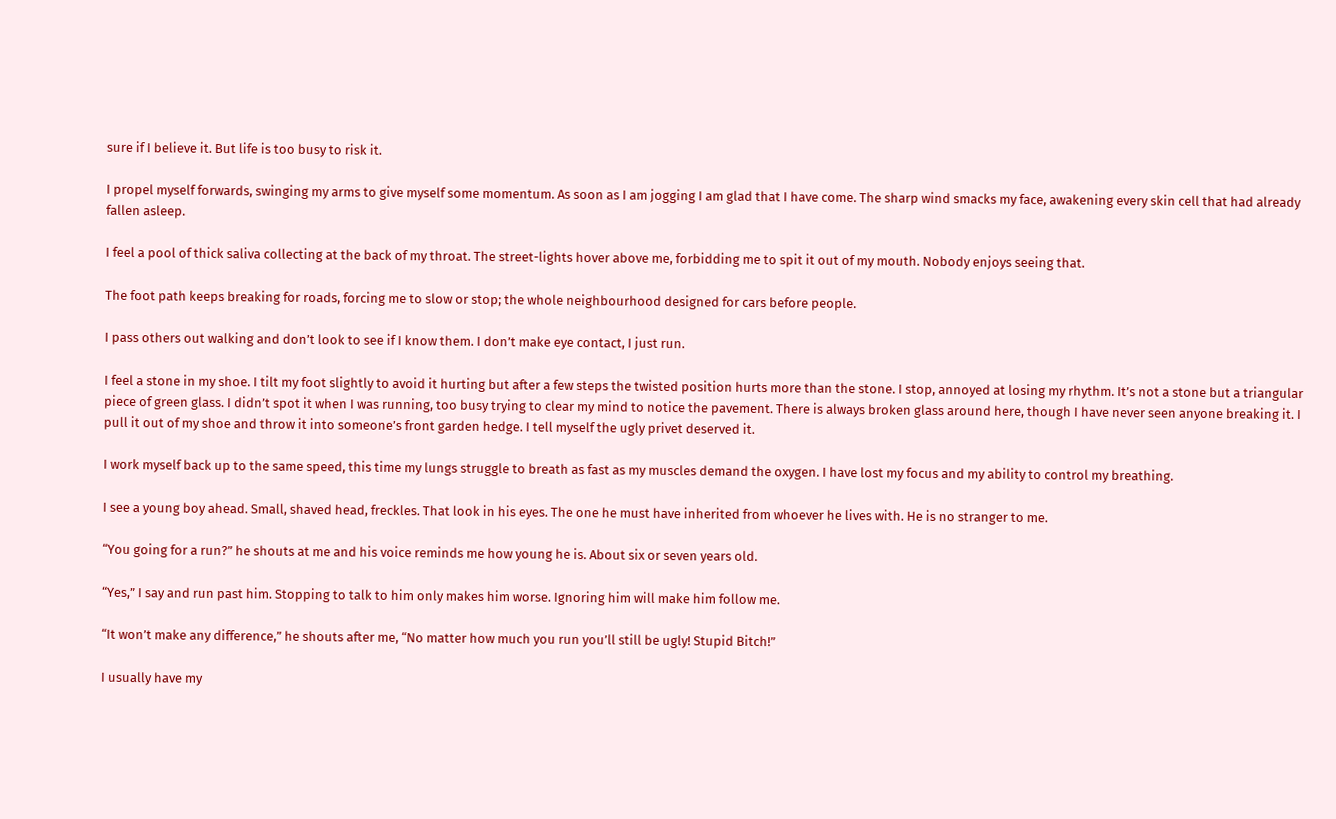sure if I believe it. But life is too busy to risk it.

I propel myself forwards, swinging my arms to give myself some momentum. As soon as I am jogging I am glad that I have come. The sharp wind smacks my face, awakening every skin cell that had already fallen asleep.

I feel a pool of thick saliva collecting at the back of my throat. The street-lights hover above me, forbidding me to spit it out of my mouth. Nobody enjoys seeing that.

The foot path keeps breaking for roads, forcing me to slow or stop; the whole neighbourhood designed for cars before people.

I pass others out walking and don’t look to see if I know them. I don’t make eye contact, I just run.

I feel a stone in my shoe. I tilt my foot slightly to avoid it hurting but after a few steps the twisted position hurts more than the stone. I stop, annoyed at losing my rhythm. It’s not a stone but a triangular piece of green glass. I didn’t spot it when I was running, too busy trying to clear my mind to notice the pavement. There is always broken glass around here, though I have never seen anyone breaking it. I pull it out of my shoe and throw it into someone’s front garden hedge. I tell myself the ugly privet deserved it.

I work myself back up to the same speed, this time my lungs struggle to breath as fast as my muscles demand the oxygen. I have lost my focus and my ability to control my breathing.

I see a young boy ahead. Small, shaved head, freckles. That look in his eyes. The one he must have inherited from whoever he lives with. He is no stranger to me.

“You going for a run?” he shouts at me and his voice reminds me how young he is. About six or seven years old.

“Yes,” I say and run past him. Stopping to talk to him only makes him worse. Ignoring him will make him follow me.

“It won’t make any difference,” he shouts after me, “No matter how much you run you’ll still be ugly! Stupid Bitch!”

I usually have my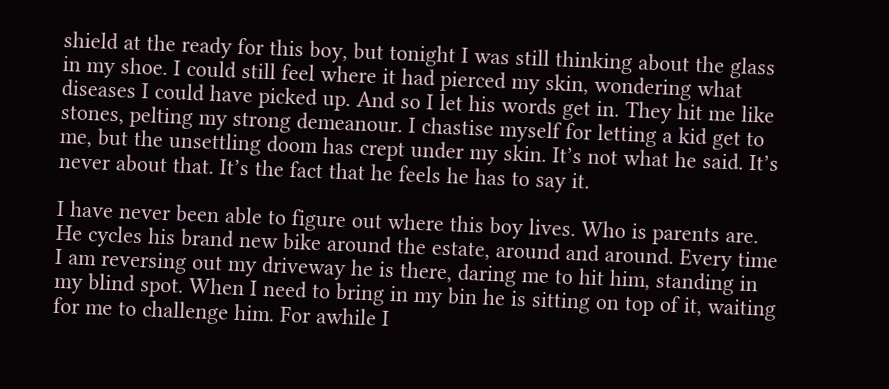shield at the ready for this boy, but tonight I was still thinking about the glass in my shoe. I could still feel where it had pierced my skin, wondering what diseases I could have picked up. And so I let his words get in. They hit me like stones, pelting my strong demeanour. I chastise myself for letting a kid get to me, but the unsettling doom has crept under my skin. It’s not what he said. It’s never about that. It’s the fact that he feels he has to say it.

I have never been able to figure out where this boy lives. Who is parents are. He cycles his brand new bike around the estate, around and around. Every time I am reversing out my driveway he is there, daring me to hit him, standing in my blind spot. When I need to bring in my bin he is sitting on top of it, waiting for me to challenge him. For awhile I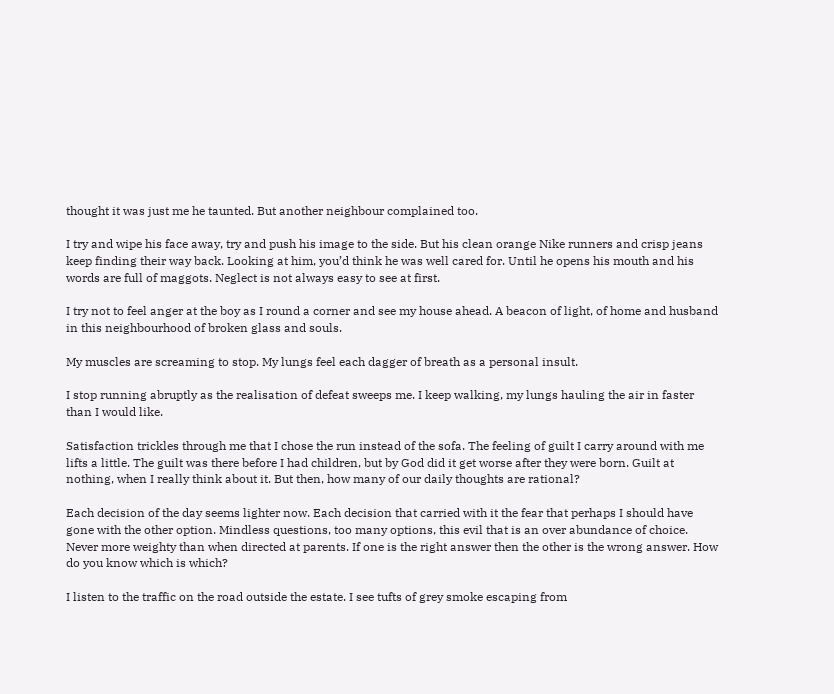thought it was just me he taunted. But another neighbour complained too.

I try and wipe his face away, try and push his image to the side. But his clean orange Nike runners and crisp jeans keep finding their way back. Looking at him, you’d think he was well cared for. Until he opens his mouth and his words are full of maggots. Neglect is not always easy to see at first.

I try not to feel anger at the boy as I round a corner and see my house ahead. A beacon of light, of home and husband in this neighbourhood of broken glass and souls.

My muscles are screaming to stop. My lungs feel each dagger of breath as a personal insult.

I stop running abruptly as the realisation of defeat sweeps me. I keep walking, my lungs hauling the air in faster than I would like.

Satisfaction trickles through me that I chose the run instead of the sofa. The feeling of guilt I carry around with me lifts a little. The guilt was there before I had children, but by God did it get worse after they were born. Guilt at nothing, when I really think about it. But then, how many of our daily thoughts are rational?

Each decision of the day seems lighter now. Each decision that carried with it the fear that perhaps I should have gone with the other option. Mindless questions, too many options, this evil that is an over abundance of choice. Never more weighty than when directed at parents. If one is the right answer then the other is the wrong answer. How do you know which is which?

I listen to the traffic on the road outside the estate. I see tufts of grey smoke escaping from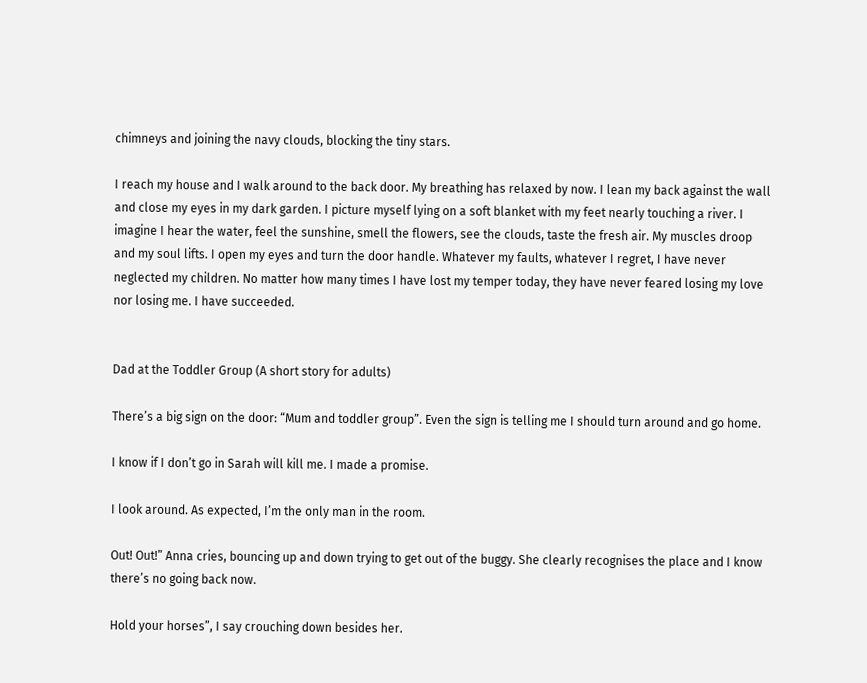chimneys and joining the navy clouds, blocking the tiny stars.

I reach my house and I walk around to the back door. My breathing has relaxed by now. I lean my back against the wall and close my eyes in my dark garden. I picture myself lying on a soft blanket with my feet nearly touching a river. I imagine I hear the water, feel the sunshine, smell the flowers, see the clouds, taste the fresh air. My muscles droop and my soul lifts. I open my eyes and turn the door handle. Whatever my faults, whatever I regret, I have never neglected my children. No matter how many times I have lost my temper today, they have never feared losing my love nor losing me. I have succeeded.


Dad at the Toddler Group (A short story for adults)

There’s a big sign on the door: “Mum and toddler group”. Even the sign is telling me I should turn around and go home.

I know if I don’t go in Sarah will kill me. I made a promise.

I look around. As expected, I’m the only man in the room.

Out! Out!” Anna cries, bouncing up and down trying to get out of the buggy. She clearly recognises the place and I know there’s no going back now.

Hold your horses”, I say crouching down besides her.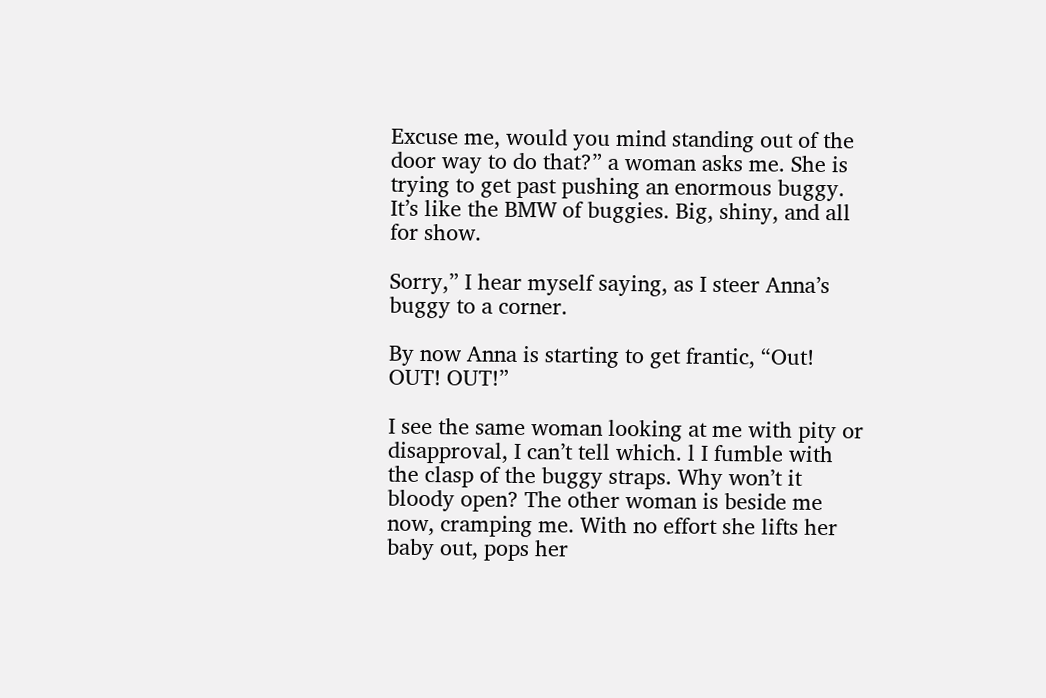Excuse me, would you mind standing out of the door way to do that?” a woman asks me. She is trying to get past pushing an enormous buggy. It’s like the BMW of buggies. Big, shiny, and all for show.

Sorry,” I hear myself saying, as I steer Anna’s buggy to a corner.

By now Anna is starting to get frantic, “Out! OUT! OUT!”

I see the same woman looking at me with pity or disapproval, I can’t tell which. l I fumble with the clasp of the buggy straps. Why won’t it bloody open? The other woman is beside me now, cramping me. With no effort she lifts her baby out, pops her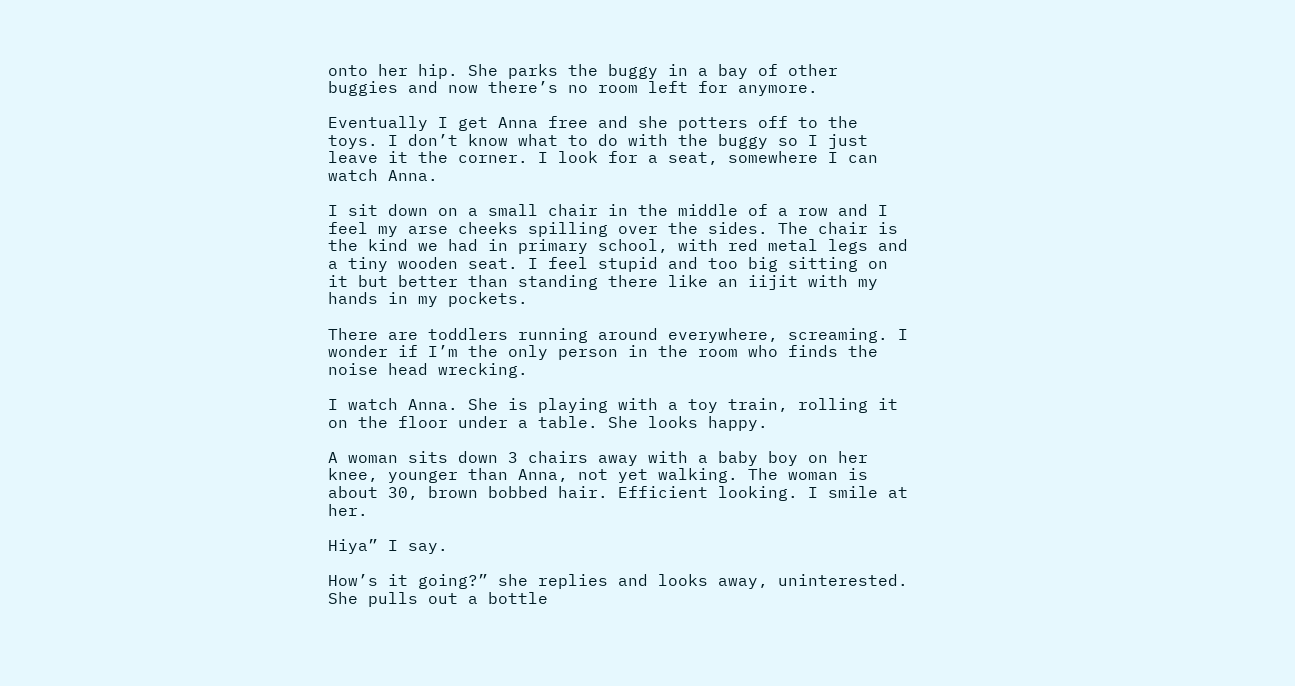onto her hip. She parks the buggy in a bay of other buggies and now there’s no room left for anymore.

Eventually I get Anna free and she potters off to the toys. I don’t know what to do with the buggy so I just leave it the corner. I look for a seat, somewhere I can watch Anna.

I sit down on a small chair in the middle of a row and I feel my arse cheeks spilling over the sides. The chair is the kind we had in primary school, with red metal legs and a tiny wooden seat. I feel stupid and too big sitting on it but better than standing there like an iijit with my hands in my pockets.

There are toddlers running around everywhere, screaming. I wonder if I’m the only person in the room who finds the noise head wrecking.

I watch Anna. She is playing with a toy train, rolling it on the floor under a table. She looks happy.

A woman sits down 3 chairs away with a baby boy on her knee, younger than Anna, not yet walking. The woman is about 30, brown bobbed hair. Efficient looking. I smile at her.

Hiya” I say.

How’s it going?” she replies and looks away, uninterested. She pulls out a bottle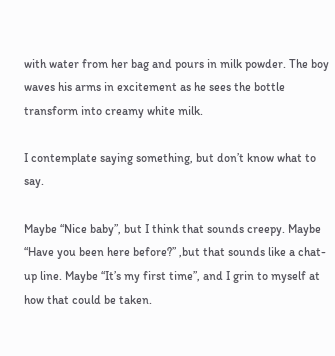with water from her bag and pours in milk powder. The boy waves his arms in excitement as he sees the bottle transform into creamy white milk.

I contemplate saying something, but don’t know what to say.

Maybe “Nice baby”, but I think that sounds creepy. Maybe “Have you been here before?” ,but that sounds like a chat-up line. Maybe “It’s my first time”, and I grin to myself at how that could be taken.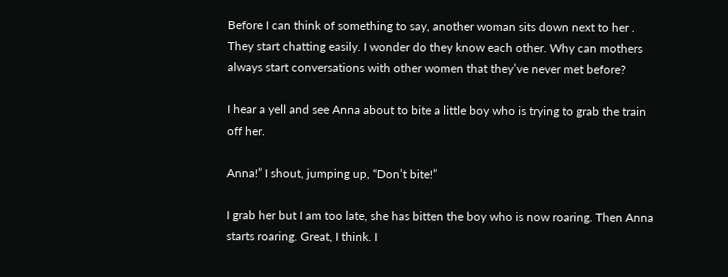Before I can think of something to say, another woman sits down next to her . They start chatting easily. I wonder do they know each other. Why can mothers always start conversations with other women that they’ve never met before?

I hear a yell and see Anna about to bite a little boy who is trying to grab the train off her.

Anna!” I shout, jumping up, “Don’t bite!”

I grab her but I am too late, she has bitten the boy who is now roaring. Then Anna starts roaring. Great, I think. I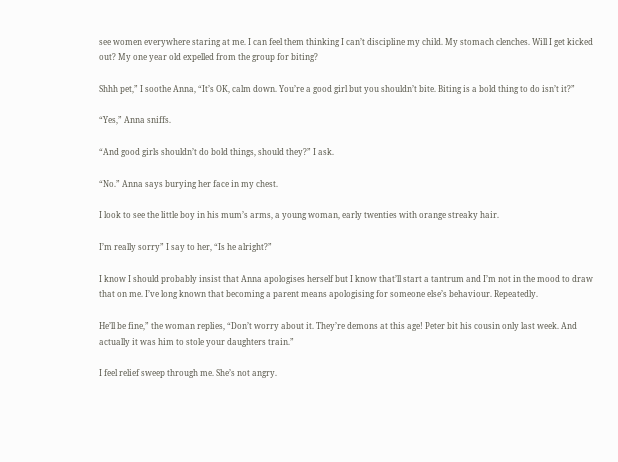see women everywhere staring at me. I can feel them thinking I can’t discipline my child. My stomach clenches. Will I get kicked out? My one year old expelled from the group for biting?

Shhh pet,” I soothe Anna, “It’s OK, calm down. You’re a good girl but you shouldn’t bite. Biting is a bold thing to do isn’t it?”

“Yes,” Anna sniffs.

“And good girls shouldn’t do bold things, should they?” I ask.

“No.” Anna says burying her face in my chest.

I look to see the little boy in his mum’s arms, a young woman, early twenties with orange streaky hair.

I’m really sorry” I say to her, “Is he alright?”

I know I should probably insist that Anna apologises herself but I know that’ll start a tantrum and I’m not in the mood to draw that on me. I’ve long known that becoming a parent means apologising for someone else’s behaviour. Repeatedly.

He’ll be fine,” the woman replies, “Don’t worry about it. They’re demons at this age! Peter bit his cousin only last week. And actually it was him to stole your daughters train.”

I feel relief sweep through me. She’s not angry.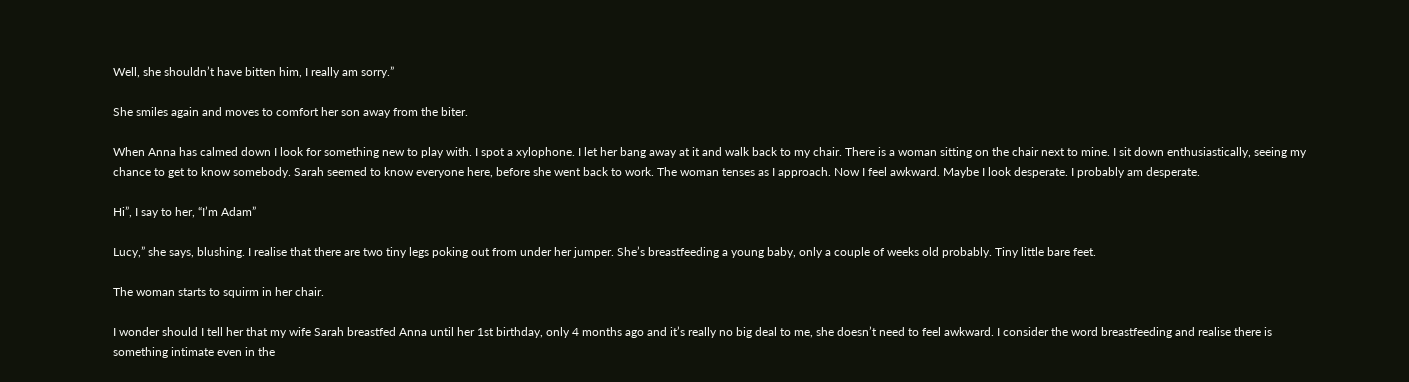Well, she shouldn’t have bitten him, I really am sorry.”

She smiles again and moves to comfort her son away from the biter.

When Anna has calmed down I look for something new to play with. I spot a xylophone. I let her bang away at it and walk back to my chair. There is a woman sitting on the chair next to mine. I sit down enthusiastically, seeing my chance to get to know somebody. Sarah seemed to know everyone here, before she went back to work. The woman tenses as I approach. Now I feel awkward. Maybe I look desperate. I probably am desperate.

Hi”, I say to her, “I’m Adam”

Lucy,” she says, blushing. I realise that there are two tiny legs poking out from under her jumper. She’s breastfeeding a young baby, only a couple of weeks old probably. Tiny little bare feet.

The woman starts to squirm in her chair.

I wonder should I tell her that my wife Sarah breastfed Anna until her 1st birthday, only 4 months ago and it’s really no big deal to me, she doesn’t need to feel awkward. I consider the word breastfeeding and realise there is something intimate even in the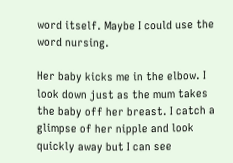word itself. Maybe I could use the word nursing.

Her baby kicks me in the elbow. I look down just as the mum takes the baby off her breast. I catch a glimpse of her nipple and look quickly away but I can see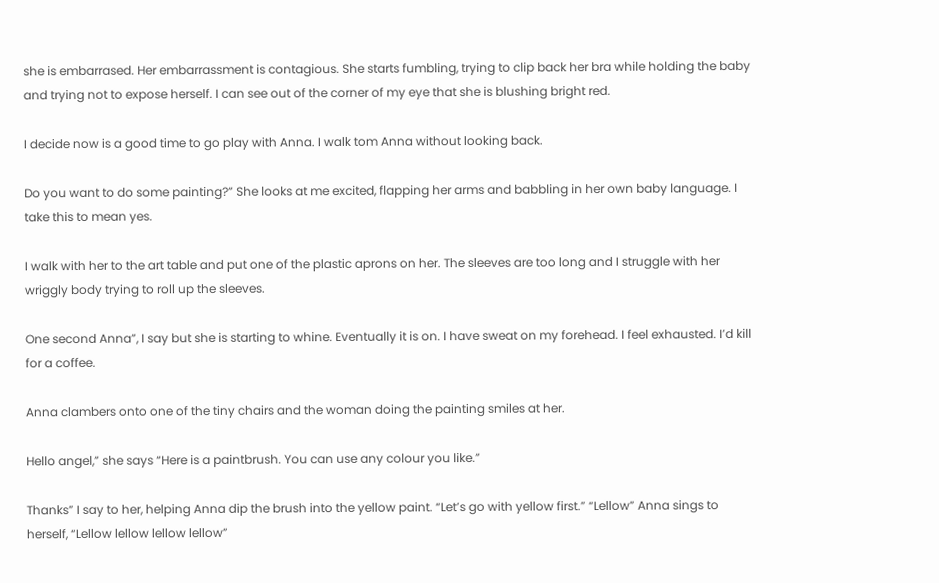she is embarrased. Her embarrassment is contagious. She starts fumbling, trying to clip back her bra while holding the baby and trying not to expose herself. I can see out of the corner of my eye that she is blushing bright red.

I decide now is a good time to go play with Anna. I walk tom Anna without looking back.

Do you want to do some painting?” She looks at me excited, flapping her arms and babbling in her own baby language. I take this to mean yes.

I walk with her to the art table and put one of the plastic aprons on her. The sleeves are too long and I struggle with her wriggly body trying to roll up the sleeves.

One second Anna”, I say but she is starting to whine. Eventually it is on. I have sweat on my forehead. I feel exhausted. I’d kill for a coffee.

Anna clambers onto one of the tiny chairs and the woman doing the painting smiles at her.

Hello angel,” she says “Here is a paintbrush. You can use any colour you like.”

Thanks” I say to her, helping Anna dip the brush into the yellow paint. “Let’s go with yellow first.” “Lellow” Anna sings to herself, “Lellow lellow lellow lellow”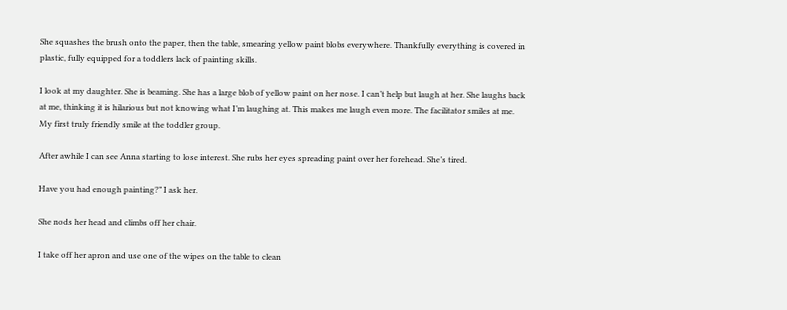She squashes the brush onto the paper, then the table, smearing yellow paint blobs everywhere. Thankfully everything is covered in plastic, fully equipped for a toddlers lack of painting skills.

I look at my daughter. She is beaming. She has a large blob of yellow paint on her nose. I can’t help but laugh at her. She laughs back at me, thinking it is hilarious but not knowing what I’m laughing at. This makes me laugh even more. The facilitator smiles at me. My first truly friendly smile at the toddler group.

After awhile I can see Anna starting to lose interest. She rubs her eyes spreading paint over her forehead. She’s tired.

Have you had enough painting?” I ask her.

She nods her head and climbs off her chair.

I take off her apron and use one of the wipes on the table to clean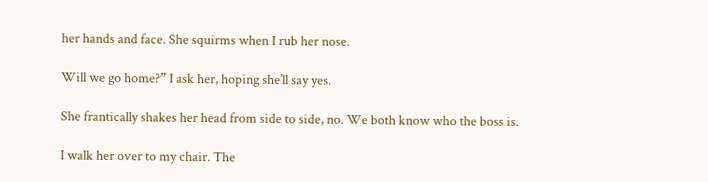her hands and face. She squirms when I rub her nose.

Will we go home?” I ask her, hoping she’ll say yes.

She frantically shakes her head from side to side, no. We both know who the boss is.

I walk her over to my chair. The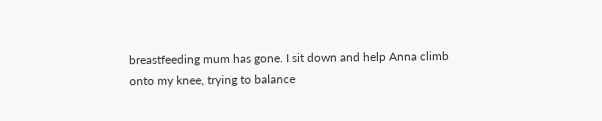breastfeeding mum has gone. I sit down and help Anna climb onto my knee, trying to balance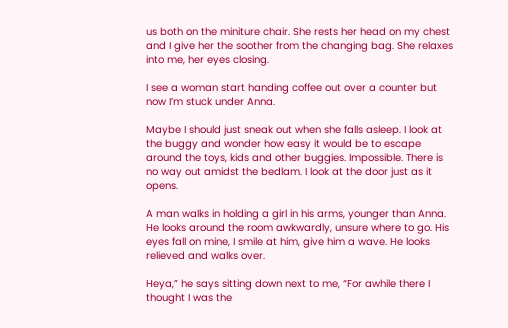us both on the miniture chair. She rests her head on my chest and I give her the soother from the changing bag. She relaxes into me, her eyes closing.

I see a woman start handing coffee out over a counter but now I’m stuck under Anna.

Maybe I should just sneak out when she falls asleep. I look at the buggy and wonder how easy it would be to escape around the toys, kids and other buggies. Impossible. There is no way out amidst the bedlam. I look at the door just as it opens.

A man walks in holding a girl in his arms, younger than Anna. He looks around the room awkwardly, unsure where to go. His eyes fall on mine, I smile at him, give him a wave. He looks relieved and walks over.

Heya,” he says sitting down next to me, “For awhile there I thought I was the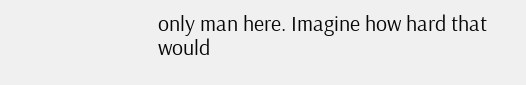only man here. Imagine how hard that would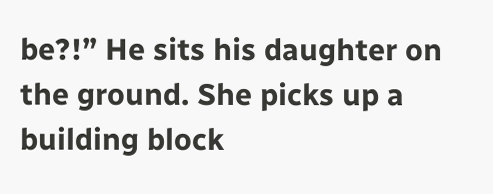be?!” He sits his daughter on the ground. She picks up a building block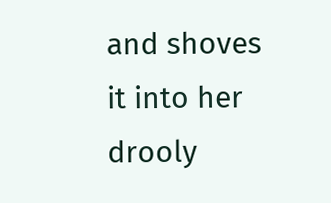and shoves it into her drooly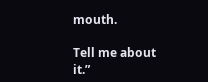mouth.

Tell me about it.”